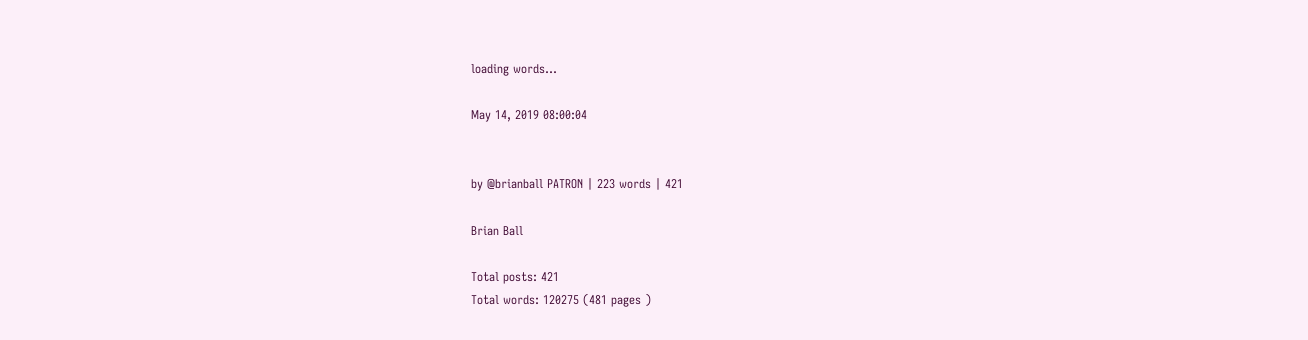loading words...

May 14, 2019 08:00:04


by @brianball PATRON | 223 words | 421

Brian Ball

Total posts: 421
Total words: 120275 (481 pages )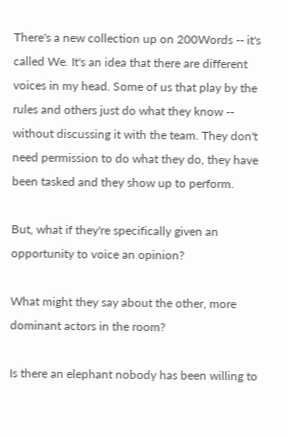There's a new collection up on 200Words -- it's called We. It's an idea that there are different voices in my head. Some of us that play by the rules and others just do what they know -- without discussing it with the team. They don't need permission to do what they do, they have been tasked and they show up to perform.

But, what if they're specifically given an opportunity to voice an opinion?

What might they say about the other, more dominant actors in the room?

Is there an elephant nobody has been willing to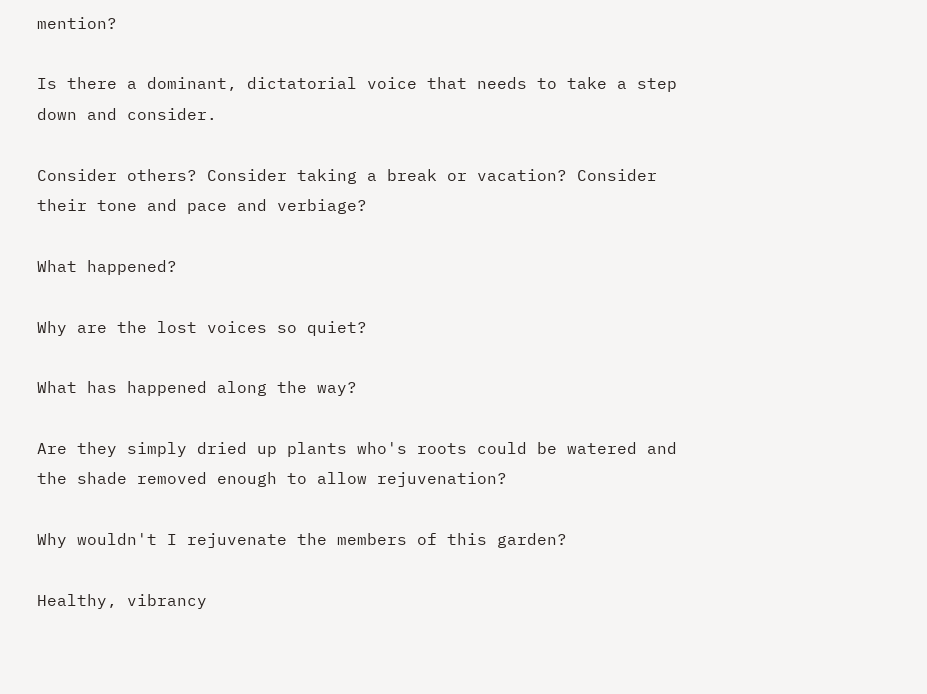mention?

Is there a dominant, dictatorial voice that needs to take a step down and consider.

Consider others? Consider taking a break or vacation? Consider their tone and pace and verbiage?

What happened?

Why are the lost voices so quiet?

What has happened along the way?

Are they simply dried up plants who's roots could be watered and the shade removed enough to allow rejuvenation?

Why wouldn't I rejuvenate the members of this garden?

Healthy, vibrancy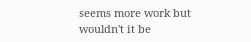seems more work but wouldn't it be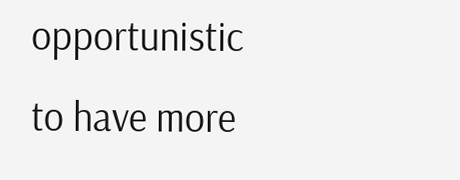opportunistic to have more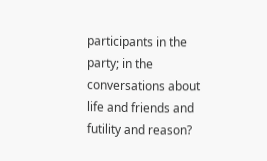participants in the party; in the conversations about life and friends and futility and reason?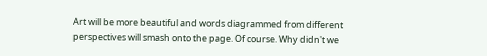Art will be more beautiful and words diagrammed from different perspectives will smash onto the page. Of course. Why didn't we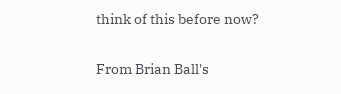think of this before now?

From Brian Ball's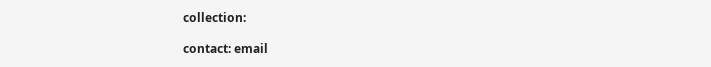collection:

contact: email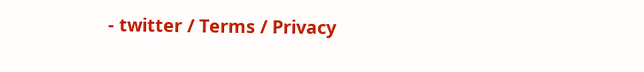- twitter / Terms / Privacy